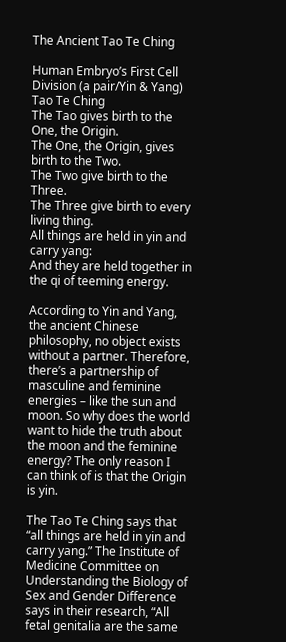The Ancient Tao Te Ching

Human Embryo’s First Cell Division (a pair/Yin & Yang)
Tao Te Ching
The Tao gives birth to the One, the Origin.
The One, the Origin, gives birth to the Two.
The Two give birth to the Three.
The Three give birth to every living thing.
All things are held in yin and carry yang:
And they are held together in the qi of teeming energy.

According to Yin and Yang, the ancient Chinese philosophy, no object exists without a partner. Therefore, there’s a partnership of masculine and feminine energies – like the sun and moon. So why does the world want to hide the truth about the moon and the feminine energy? The only reason I can think of is that the Origin is yin.

The Tao Te Ching says that “all things are held in yin and carry yang.” The Institute of Medicine Committee on Understanding the Biology of Sex and Gender Difference says in their research, “All fetal genitalia are the same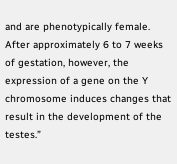and are phenotypically female. After approximately 6 to 7 weeks of gestation, however, the expression of a gene on the Y chromosome induces changes that result in the development of the testes.”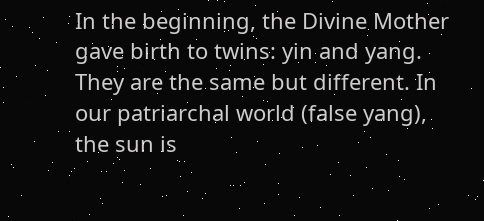In the beginning, the Divine Mother gave birth to twins: yin and yang. They are the same but different. In our patriarchal world (false yang), the sun is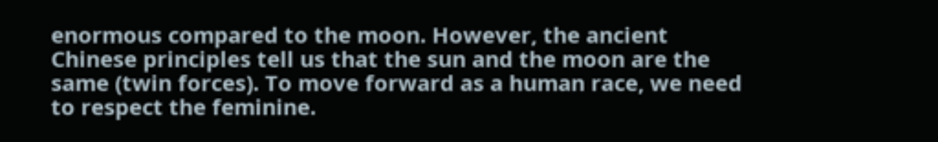enormous compared to the moon. However, the ancient Chinese principles tell us that the sun and the moon are the same (twin forces). To move forward as a human race, we need to respect the feminine.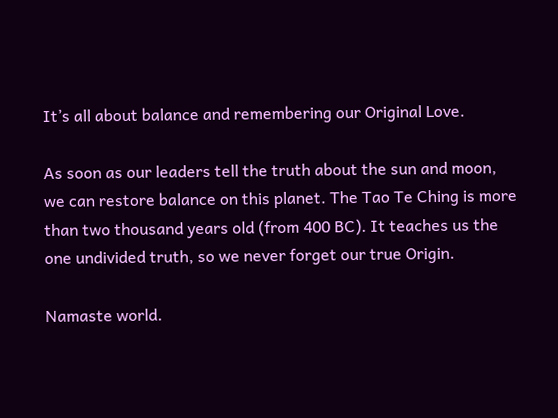It’s all about balance and remembering our Original Love.

As soon as our leaders tell the truth about the sun and moon, we can restore balance on this planet. The Tao Te Ching is more than two thousand years old (from 400 BC). It teaches us the one undivided truth, so we never forget our true Origin.

Namaste world.